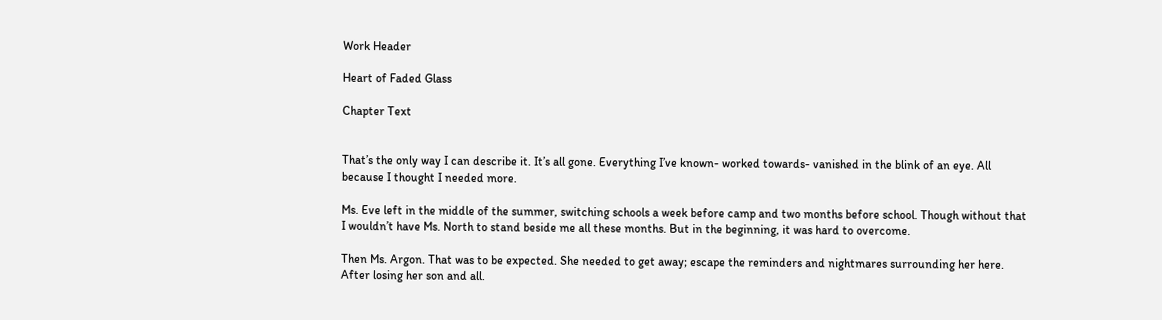Work Header

Heart of Faded Glass

Chapter Text


That’s the only way I can describe it. It’s all gone. Everything I’ve known- worked towards- vanished in the blink of an eye. All because I thought I needed more.

Ms. Eve left in the middle of the summer, switching schools a week before camp and two months before school. Though without that I wouldn’t have Ms. North to stand beside me all these months. But in the beginning, it was hard to overcome.

Then Ms. Argon. That was to be expected. She needed to get away; escape the reminders and nightmares surrounding her here. After losing her son and all.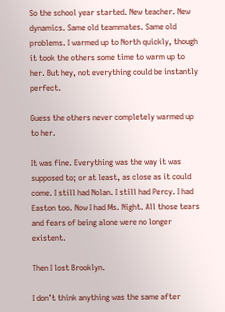So the school year started. New teacher. New dynamics. Same old teammates. Same old problems. I warmed up to North quickly, though it took the others some time to warm up to her. But hey, not everything could be instantly perfect.

Guess the others never completely warmed up to her.

It was fine. Everything was the way it was supposed to; or at least, as close as it could come. I still had Nolan. I still had Percy. I had Easton too. Now I had Ms. Night. All those tears and fears of being alone were no longer existent.

Then I lost Brooklyn.

I don’t think anything was the same after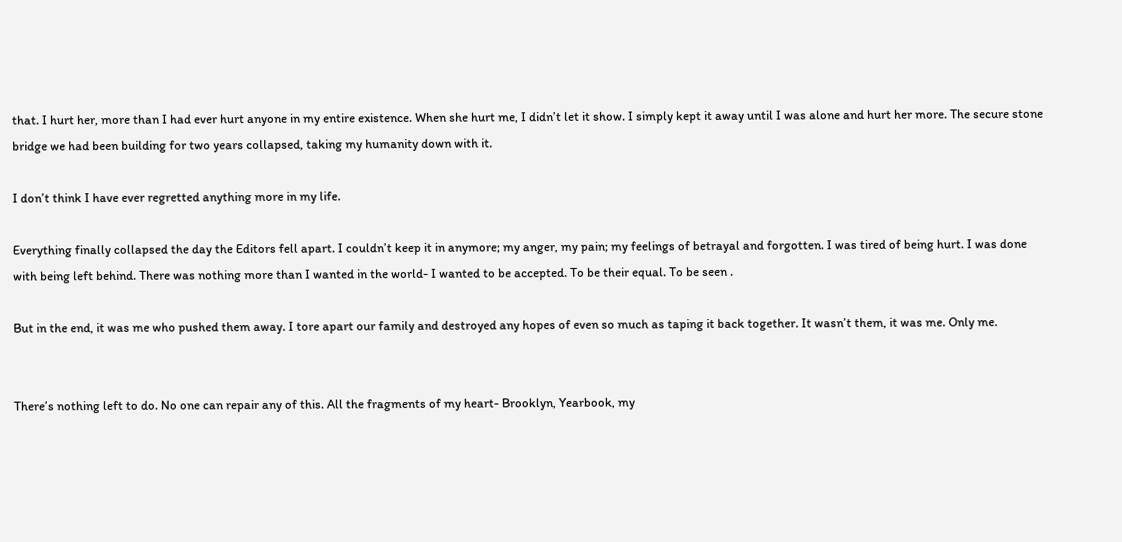that. I hurt her, more than I had ever hurt anyone in my entire existence. When she hurt me, I didn’t let it show. I simply kept it away until I was alone and hurt her more. The secure stone bridge we had been building for two years collapsed, taking my humanity down with it.

I don’t think I have ever regretted anything more in my life.

Everything finally collapsed the day the Editors fell apart. I couldn’t keep it in anymore; my anger, my pain; my feelings of betrayal and forgotten. I was tired of being hurt. I was done with being left behind. There was nothing more than I wanted in the world- I wanted to be accepted. To be their equal. To be seen .

But in the end, it was me who pushed them away. I tore apart our family and destroyed any hopes of even so much as taping it back together. It wasn’t them, it was me. Only me.


There’s nothing left to do. No one can repair any of this. All the fragments of my heart- Brooklyn, Yearbook, my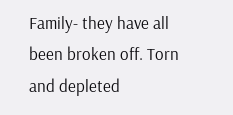Family- they have all been broken off. Torn and depleted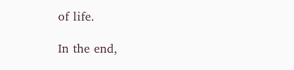of life.

In the end,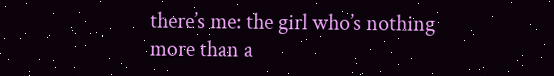there’s me: the girl who’s nothing more than a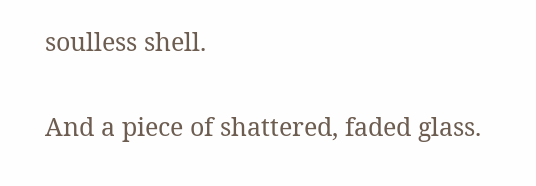soulless shell.

And a piece of shattered, faded glass.